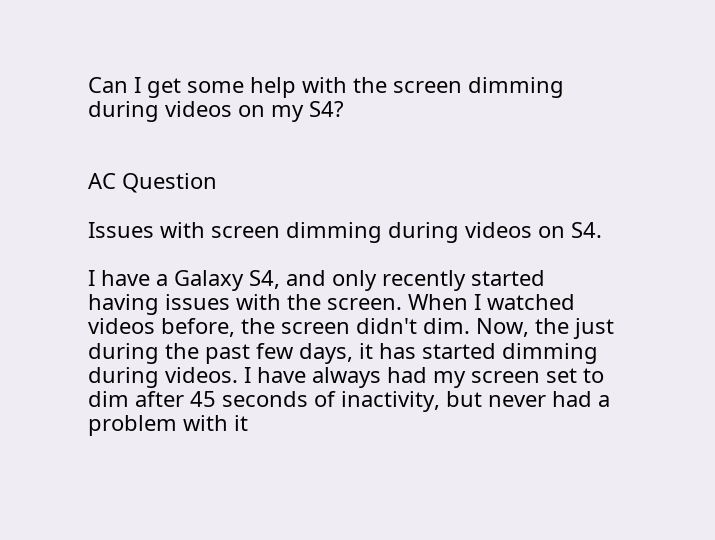Can I get some help with the screen dimming during videos on my S4?


AC Question

Issues with screen dimming during videos on S4.

I have a Galaxy S4, and only recently started having issues with the screen. When I watched videos before, the screen didn't dim. Now, the just during the past few days, it has started dimming during videos. I have always had my screen set to dim after 45 seconds of inactivity, but never had a problem with it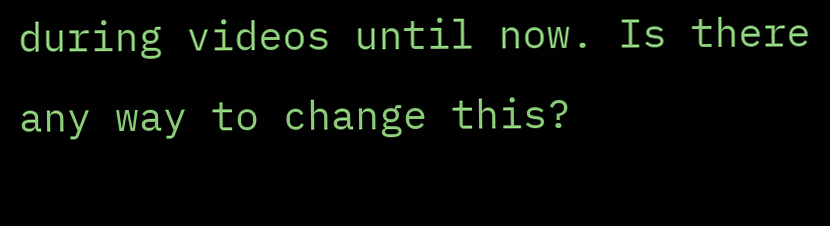during videos until now. Is there any way to change this?